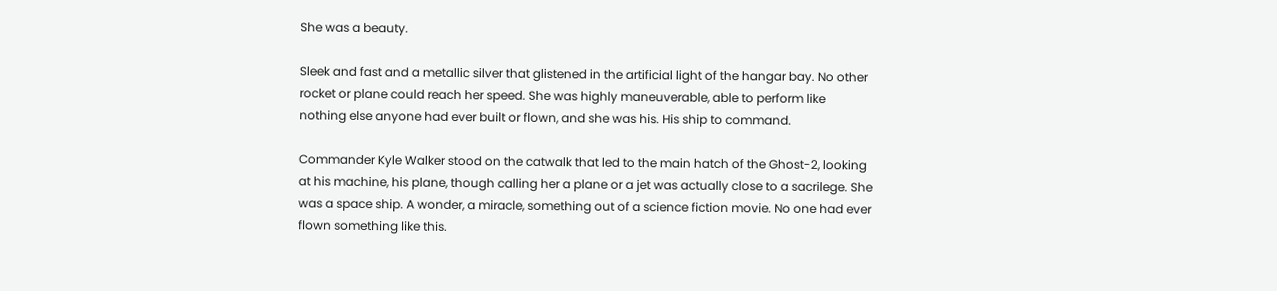She was a beauty.

Sleek and fast and a metallic silver that glistened in the artificial light of the hangar bay. No other rocket or plane could reach her speed. She was highly maneuverable, able to perform like nothing else anyone had ever built or flown, and she was his. His ship to command.

Commander Kyle Walker stood on the catwalk that led to the main hatch of the Ghost-2, looking at his machine, his plane, though calling her a plane or a jet was actually close to a sacrilege. She was a space ship. A wonder, a miracle, something out of a science fiction movie. No one had ever flown something like this.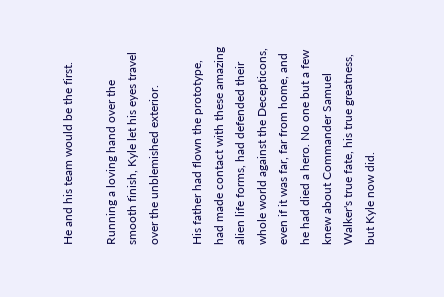He and his team would be the first.

Running a loving hand over the smooth finish, Kyle let his eyes travel over the unblemished exterior.

His father had flown the prototype, had made contact with these amazing alien life forms, had defended their whole world against the Decepticons, even if it was far, far from home, and he had died a hero. No one but a few knew about Commander Samuel Walker's true fate, his true greatness, but Kyle now did.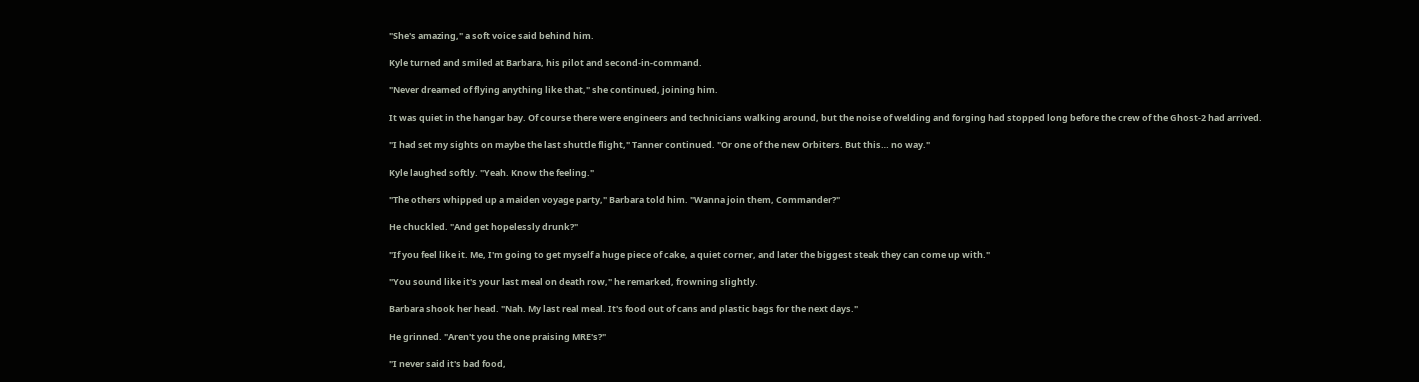"She's amazing," a soft voice said behind him.

Kyle turned and smiled at Barbara, his pilot and second-in-command.

"Never dreamed of flying anything like that," she continued, joining him.

It was quiet in the hangar bay. Of course there were engineers and technicians walking around, but the noise of welding and forging had stopped long before the crew of the Ghost-2 had arrived.

"I had set my sights on maybe the last shuttle flight," Tanner continued. "Or one of the new Orbiters. But this… no way."

Kyle laughed softly. "Yeah. Know the feeling."

"The others whipped up a maiden voyage party," Barbara told him. "Wanna join them, Commander?"

He chuckled. "And get hopelessly drunk?"

"If you feel like it. Me, I'm going to get myself a huge piece of cake, a quiet corner, and later the biggest steak they can come up with."

"You sound like it's your last meal on death row," he remarked, frowning slightly.

Barbara shook her head. "Nah. My last real meal. It's food out of cans and plastic bags for the next days."

He grinned. "Aren't you the one praising MRE's?"

"I never said it's bad food,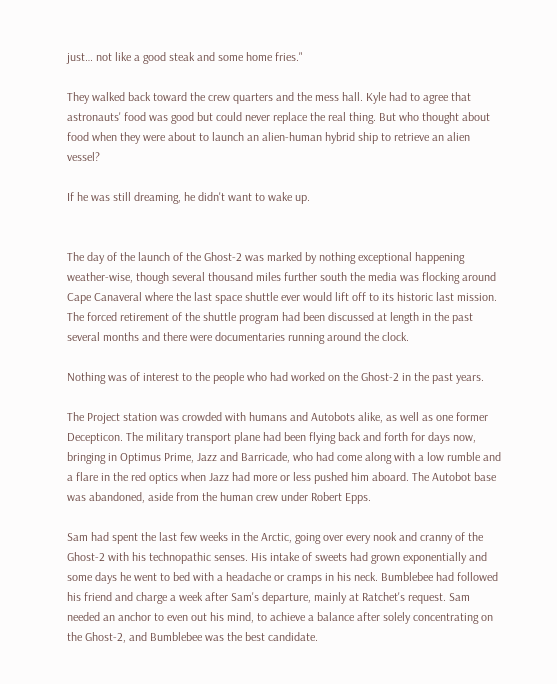just… not like a good steak and some home fries."

They walked back toward the crew quarters and the mess hall. Kyle had to agree that astronauts' food was good but could never replace the real thing. But who thought about food when they were about to launch an alien-human hybrid ship to retrieve an alien vessel?

If he was still dreaming, he didn't want to wake up.


The day of the launch of the Ghost-2 was marked by nothing exceptional happening weather-wise, though several thousand miles further south the media was flocking around Cape Canaveral where the last space shuttle ever would lift off to its historic last mission. The forced retirement of the shuttle program had been discussed at length in the past several months and there were documentaries running around the clock.

Nothing was of interest to the people who had worked on the Ghost-2 in the past years.

The Project station was crowded with humans and Autobots alike, as well as one former Decepticon. The military transport plane had been flying back and forth for days now, bringing in Optimus Prime, Jazz and Barricade, who had come along with a low rumble and a flare in the red optics when Jazz had more or less pushed him aboard. The Autobot base was abandoned, aside from the human crew under Robert Epps.

Sam had spent the last few weeks in the Arctic, going over every nook and cranny of the Ghost-2 with his technopathic senses. His intake of sweets had grown exponentially and some days he went to bed with a headache or cramps in his neck. Bumblebee had followed his friend and charge a week after Sam's departure, mainly at Ratchet's request. Sam needed an anchor to even out his mind, to achieve a balance after solely concentrating on the Ghost-2, and Bumblebee was the best candidate.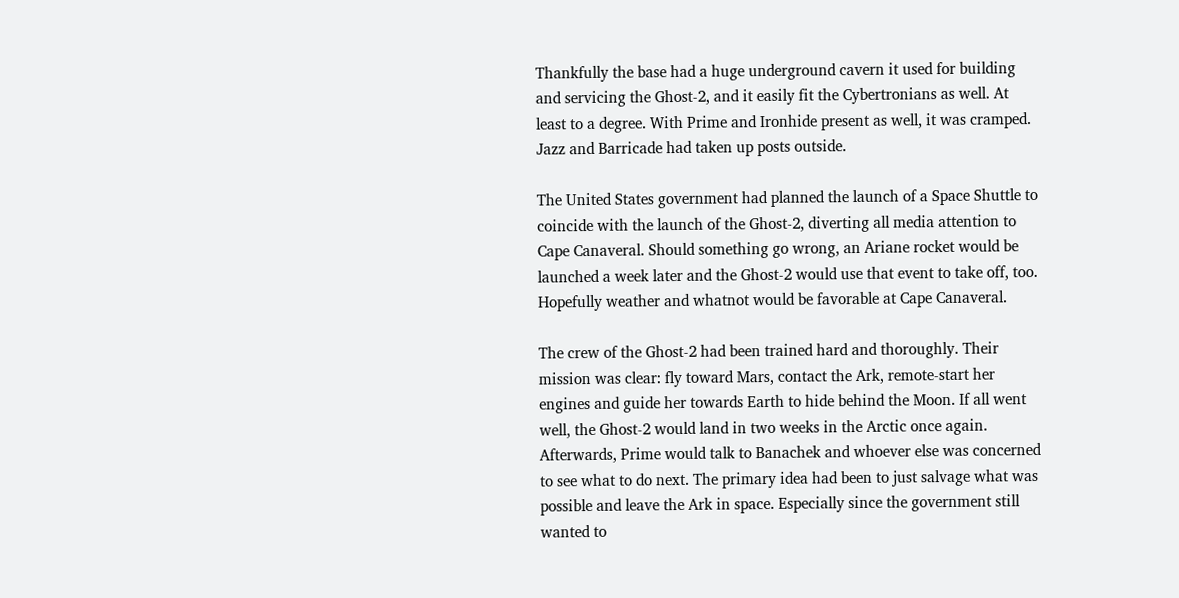Thankfully the base had a huge underground cavern it used for building and servicing the Ghost-2, and it easily fit the Cybertronians as well. At least to a degree. With Prime and Ironhide present as well, it was cramped. Jazz and Barricade had taken up posts outside.

The United States government had planned the launch of a Space Shuttle to coincide with the launch of the Ghost-2, diverting all media attention to Cape Canaveral. Should something go wrong, an Ariane rocket would be launched a week later and the Ghost-2 would use that event to take off, too. Hopefully weather and whatnot would be favorable at Cape Canaveral.

The crew of the Ghost-2 had been trained hard and thoroughly. Their mission was clear: fly toward Mars, contact the Ark, remote-start her engines and guide her towards Earth to hide behind the Moon. If all went well, the Ghost-2 would land in two weeks in the Arctic once again. Afterwards, Prime would talk to Banachek and whoever else was concerned to see what to do next. The primary idea had been to just salvage what was possible and leave the Ark in space. Especially since the government still wanted to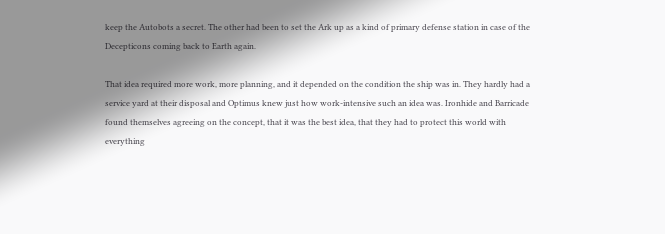keep the Autobots a secret. The other had been to set the Ark up as a kind of primary defense station in case of the Decepticons coming back to Earth again.

That idea required more work, more planning, and it depended on the condition the ship was in. They hardly had a service yard at their disposal and Optimus knew just how work-intensive such an idea was. Ironhide and Barricade found themselves agreeing on the concept, that it was the best idea, that they had to protect this world with everything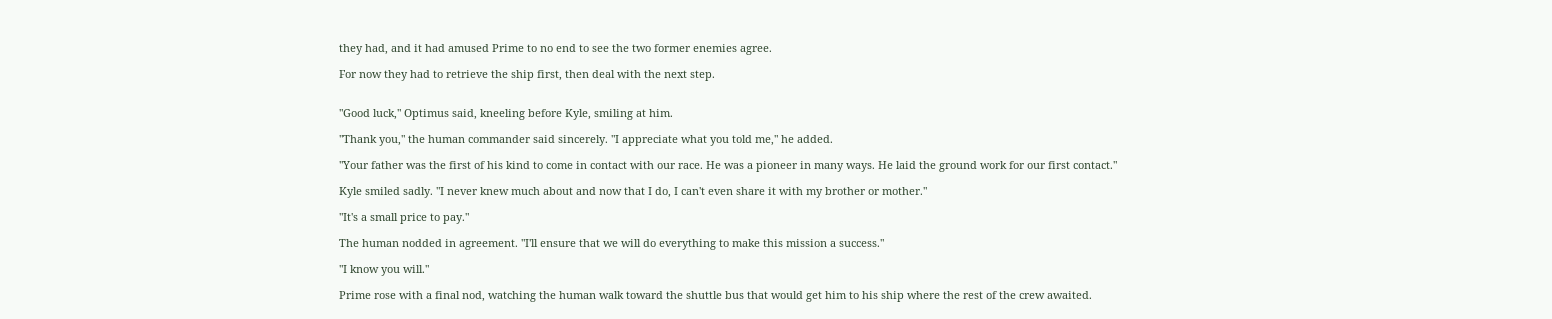they had, and it had amused Prime to no end to see the two former enemies agree.

For now they had to retrieve the ship first, then deal with the next step.


"Good luck," Optimus said, kneeling before Kyle, smiling at him.

"Thank you," the human commander said sincerely. "I appreciate what you told me," he added.

"Your father was the first of his kind to come in contact with our race. He was a pioneer in many ways. He laid the ground work for our first contact."

Kyle smiled sadly. "I never knew much about and now that I do, I can't even share it with my brother or mother."

"It's a small price to pay."

The human nodded in agreement. "I'll ensure that we will do everything to make this mission a success."

"I know you will."

Prime rose with a final nod, watching the human walk toward the shuttle bus that would get him to his ship where the rest of the crew awaited.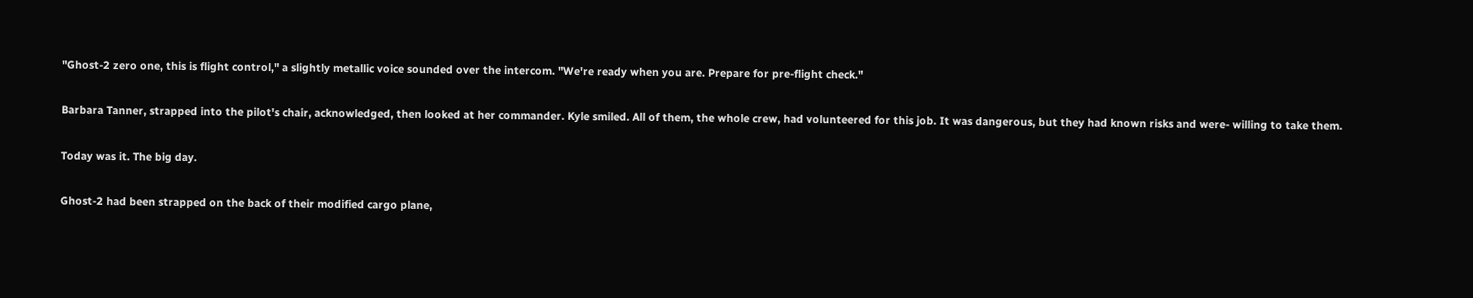"Ghost-2 zero one, this is flight control," a slightly metallic voice sounded over the intercom. "We're ready when you are. Prepare for pre-flight check."

Barbara Tanner, strapped into the pilot's chair, acknowledged, then looked at her commander. Kyle smiled. All of them, the whole crew, had volunteered for this job. It was dangerous, but they had known risks and were- willing to take them.

Today was it. The big day.

Ghost-2 had been strapped on the back of their modified cargo plane,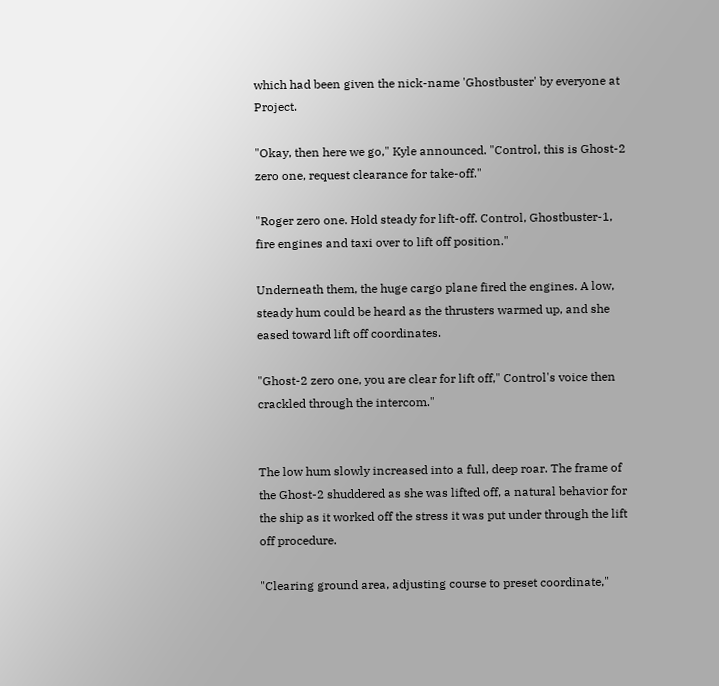which had been given the nick-name 'Ghostbuster' by everyone at Project.

"Okay, then here we go," Kyle announced. "Control, this is Ghost-2 zero one, request clearance for take-off."

"Roger zero one. Hold steady for lift-off. Control, Ghostbuster-1, fire engines and taxi over to lift off position."

Underneath them, the huge cargo plane fired the engines. A low, steady hum could be heard as the thrusters warmed up, and she eased toward lift off coordinates.

"Ghost-2 zero one, you are clear for lift off," Control's voice then crackled through the intercom."


The low hum slowly increased into a full, deep roar. The frame of the Ghost-2 shuddered as she was lifted off, a natural behavior for the ship as it worked off the stress it was put under through the lift off procedure.

"Clearing ground area, adjusting course to preset coordinate,"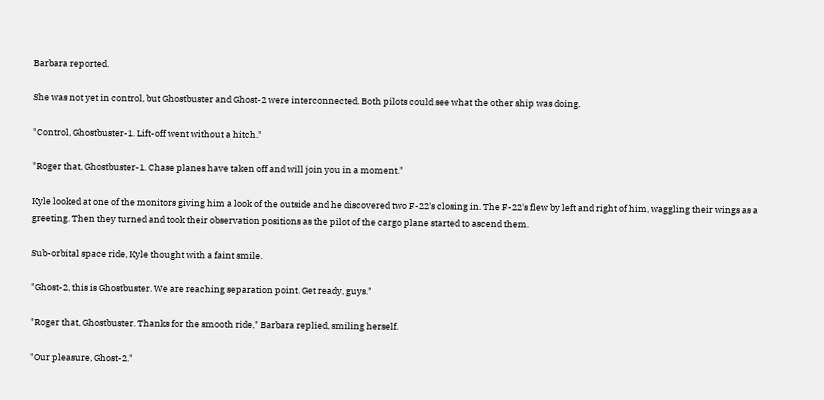Barbara reported.

She was not yet in control, but Ghostbuster and Ghost-2 were interconnected. Both pilots could see what the other ship was doing.

"Control, Ghostbuster-1. Lift-off went without a hitch."

"Roger that, Ghostbuster-1. Chase planes have taken off and will join you in a moment."

Kyle looked at one of the monitors giving him a look of the outside and he discovered two F-22's closing in. The F-22's flew by left and right of him, waggling their wings as a greeting. Then they turned and took their observation positions as the pilot of the cargo plane started to ascend them.

Sub-orbital space ride, Kyle thought with a faint smile.

"Ghost-2, this is Ghostbuster. We are reaching separation point. Get ready, guys."

"Roger that, Ghostbuster. Thanks for the smooth ride," Barbara replied, smiling herself.

"Our pleasure, Ghost-2."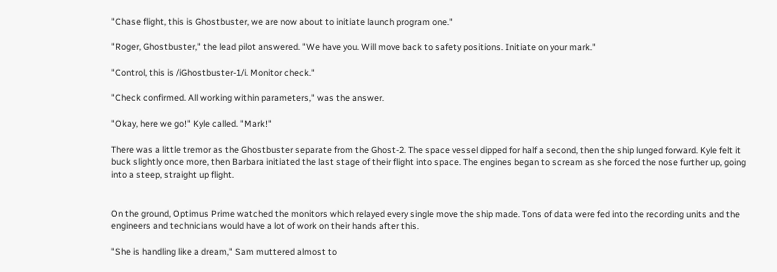"Chase flight, this is Ghostbuster, we are now about to initiate launch program one."

"Roger, Ghostbuster," the lead pilot answered. "We have you. Will move back to safety positions. Initiate on your mark."

"Control, this is /iGhostbuster-1/i. Monitor check."

"Check confirmed. All working within parameters," was the answer.

"Okay, here we go!" Kyle called. "Mark!"

There was a little tremor as the Ghostbuster separate from the Ghost-2. The space vessel dipped for half a second, then the ship lunged forward. Kyle felt it buck slightly once more, then Barbara initiated the last stage of their flight into space. The engines began to scream as she forced the nose further up, going into a steep, straight up flight.


On the ground, Optimus Prime watched the monitors which relayed every single move the ship made. Tons of data were fed into the recording units and the engineers and technicians would have a lot of work on their hands after this.

"She is handling like a dream," Sam muttered almost to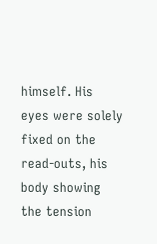himself. His eyes were solely fixed on the read-outs, his body showing the tension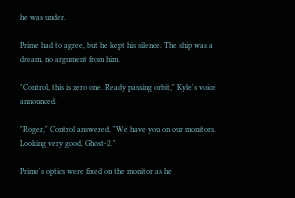he was under.

Prime had to agree, but he kept his silence. The ship was a dream, no argument from him.

"Control, this is zero one. Ready passing orbit," Kyle's voice announced.

"Roger," Control answered. "We have you on our monitors. Looking very good, Ghost-2."

Prime's optics were fixed on the monitor as he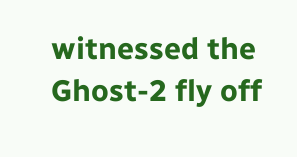witnessed the Ghost-2 fly off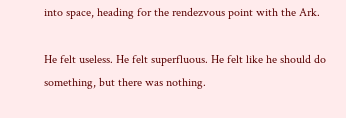into space, heading for the rendezvous point with the Ark.

He felt useless. He felt superfluous. He felt like he should do something, but there was nothing.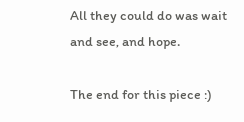All they could do was wait and see, and hope.

The end for this piece :)